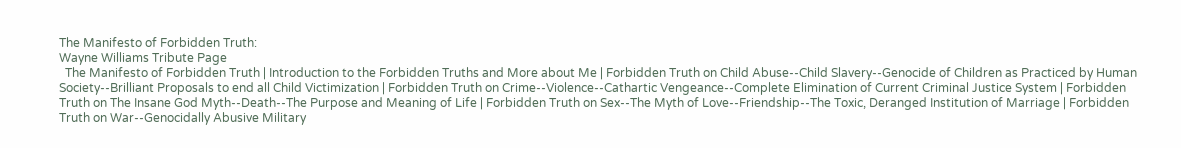The Manifesto of Forbidden Truth:
Wayne Williams Tribute Page
  The Manifesto of Forbidden Truth | Introduction to the Forbidden Truths and More about Me | Forbidden Truth on Child Abuse--Child Slavery--Genocide of Children as Practiced by Human Society--Brilliant Proposals to end all Child Victimization | Forbidden Truth on Crime--Violence--Cathartic Vengeance--Complete Elimination of Current Criminal Justice System | Forbidden Truth on The Insane God Myth--Death--The Purpose and Meaning of Life | Forbidden Truth on Sex--The Myth of Love--Friendship--The Toxic, Deranged Institution of Marriage | Forbidden Truth on War--Genocidally Abusive Military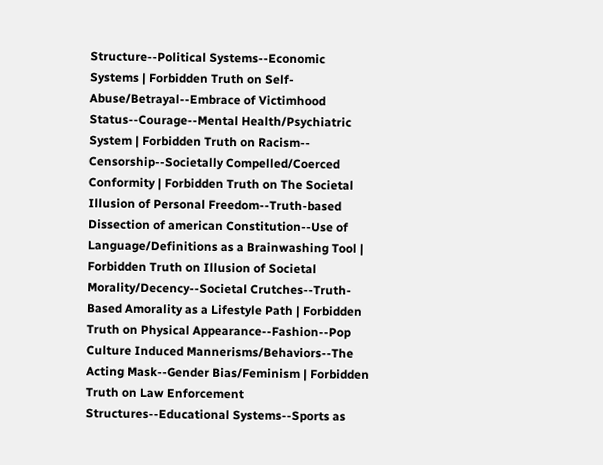Structure--Political Systems--Economic Systems | Forbidden Truth on Self-Abuse/Betrayal--Embrace of Victimhood Status--Courage--Mental Health/Psychiatric System | Forbidden Truth on Racism-- Censorship--Societally Compelled/Coerced Conformity | Forbidden Truth on The Societal Illusion of Personal Freedom--Truth-based Dissection of american Constitution--Use of Language/Definitions as a Brainwashing Tool | Forbidden Truth on Illusion of Societal Morality/Decency--Societal Crutches--Truth-Based Amorality as a Lifestyle Path | Forbidden Truth on Physical Appearance--Fashion--Pop Culture Induced Mannerisms/Behaviors--The Acting Mask--Gender Bias/Feminism | Forbidden Truth on Law Enforcement Structures--Educational Systems--Sports as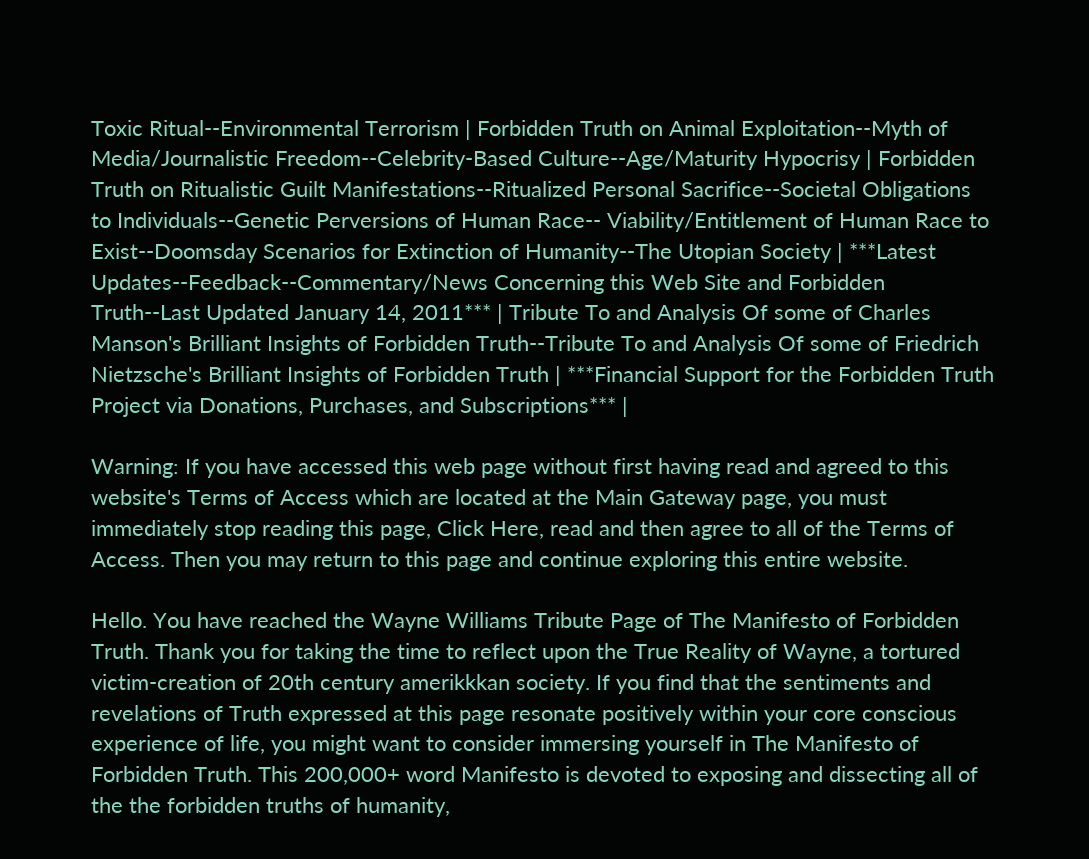Toxic Ritual--Environmental Terrorism | Forbidden Truth on Animal Exploitation--Myth of Media/Journalistic Freedom--Celebrity-Based Culture--Age/Maturity Hypocrisy | Forbidden Truth on Ritualistic Guilt Manifestations--Ritualized Personal Sacrifice--Societal Obligations to Individuals--Genetic Perversions of Human Race-- Viability/Entitlement of Human Race to Exist--Doomsday Scenarios for Extinction of Humanity--The Utopian Society | ***Latest Updates--Feedback--Commentary/News Concerning this Web Site and Forbidden Truth--Last Updated January 14, 2011*** | Tribute To and Analysis Of some of Charles Manson's Brilliant Insights of Forbidden Truth--Tribute To and Analysis Of some of Friedrich Nietzsche's Brilliant Insights of Forbidden Truth | ***Financial Support for the Forbidden Truth Project via Donations, Purchases, and Subscriptions*** |

Warning: If you have accessed this web page without first having read and agreed to this website's Terms of Access which are located at the Main Gateway page, you must immediately stop reading this page, Click Here, read and then agree to all of the Terms of Access. Then you may return to this page and continue exploring this entire website.

Hello. You have reached the Wayne Williams Tribute Page of The Manifesto of Forbidden Truth. Thank you for taking the time to reflect upon the True Reality of Wayne, a tortured victim-creation of 20th century amerikkkan society. If you find that the sentiments and revelations of Truth expressed at this page resonate positively within your core conscious experience of life, you might want to consider immersing yourself in The Manifesto of Forbidden Truth. This 200,000+ word Manifesto is devoted to exposing and dissecting all of the the forbidden truths of humanity,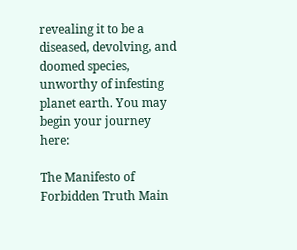revealing it to be a diseased, devolving, and doomed species, unworthy of infesting planet earth. You may begin your journey here:

The Manifesto of Forbidden Truth Main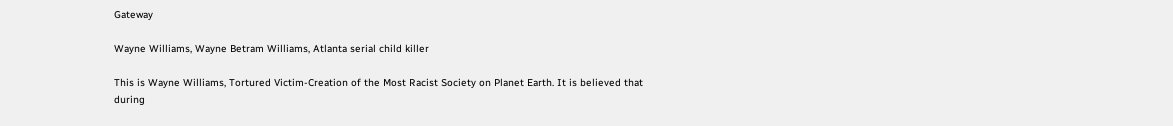Gateway

Wayne Williams, Wayne Betram Williams, Atlanta serial child killer

This is Wayne Williams, Tortured Victim-Creation of the Most Racist Society on Planet Earth. It is believed that during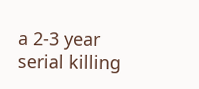a 2-3 year serial killing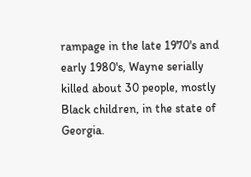rampage in the late 1970's and early 1980's, Wayne serially killed about 30 people, mostly Black children, in the state of Georgia.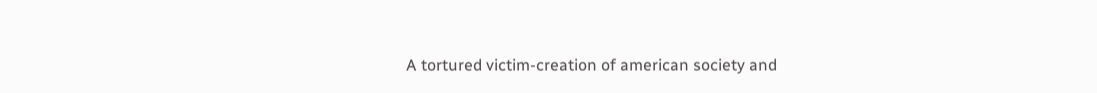A tortured victim-creation of american society and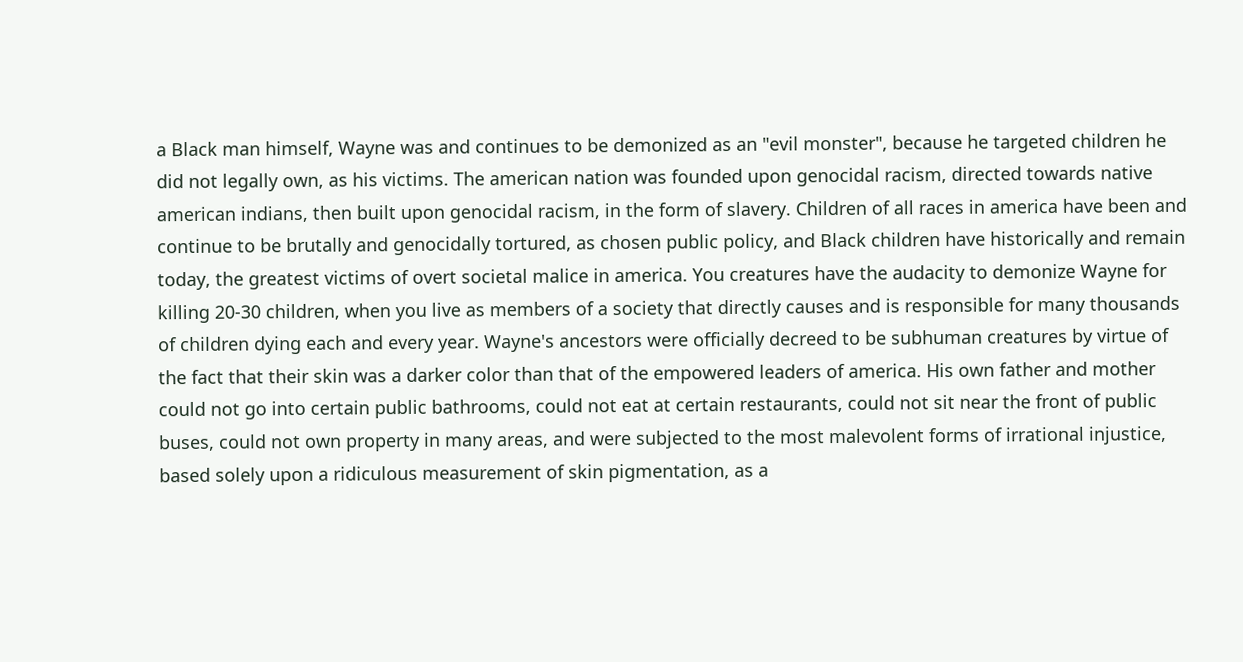a Black man himself, Wayne was and continues to be demonized as an "evil monster", because he targeted children he did not legally own, as his victims. The american nation was founded upon genocidal racism, directed towards native american indians, then built upon genocidal racism, in the form of slavery. Children of all races in america have been and continue to be brutally and genocidally tortured, as chosen public policy, and Black children have historically and remain today, the greatest victims of overt societal malice in america. You creatures have the audacity to demonize Wayne for killing 20-30 children, when you live as members of a society that directly causes and is responsible for many thousands of children dying each and every year. Wayne's ancestors were officially decreed to be subhuman creatures by virtue of the fact that their skin was a darker color than that of the empowered leaders of america. His own father and mother could not go into certain public bathrooms, could not eat at certain restaurants, could not sit near the front of public buses, could not own property in many areas, and were subjected to the most malevolent forms of irrational injustice, based solely upon a ridiculous measurement of skin pigmentation, as a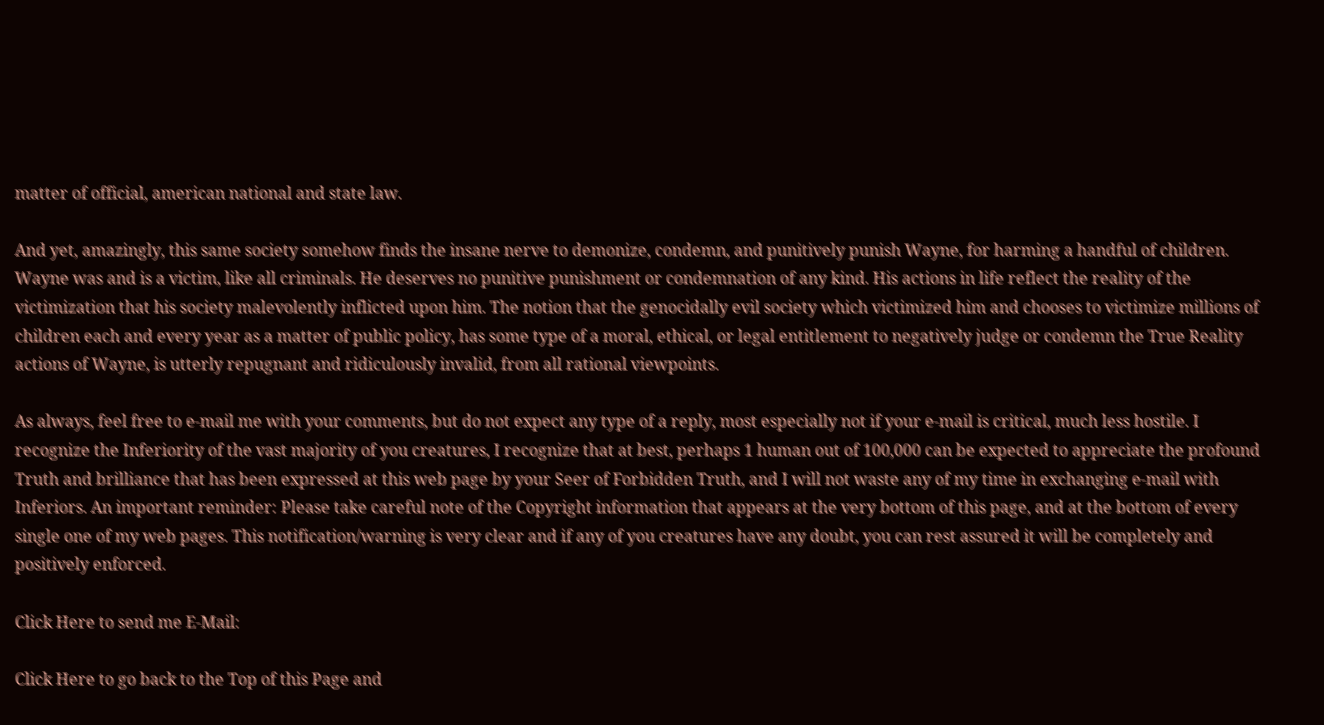matter of official, american national and state law.

And yet, amazingly, this same society somehow finds the insane nerve to demonize, condemn, and punitively punish Wayne, for harming a handful of children. Wayne was and is a victim, like all criminals. He deserves no punitive punishment or condemnation of any kind. His actions in life reflect the reality of the victimization that his society malevolently inflicted upon him. The notion that the genocidally evil society which victimized him and chooses to victimize millions of children each and every year as a matter of public policy, has some type of a moral, ethical, or legal entitlement to negatively judge or condemn the True Reality actions of Wayne, is utterly repugnant and ridiculously invalid, from all rational viewpoints.

As always, feel free to e-mail me with your comments, but do not expect any type of a reply, most especially not if your e-mail is critical, much less hostile. I recognize the Inferiority of the vast majority of you creatures, I recognize that at best, perhaps 1 human out of 100,000 can be expected to appreciate the profound Truth and brilliance that has been expressed at this web page by your Seer of Forbidden Truth, and I will not waste any of my time in exchanging e-mail with Inferiors. An important reminder: Please take careful note of the Copyright information that appears at the very bottom of this page, and at the bottom of every single one of my web pages. This notification/warning is very clear and if any of you creatures have any doubt, you can rest assured it will be completely and positively enforced.

Click Here to send me E-Mail:

Click Here to go back to the Top of this Page and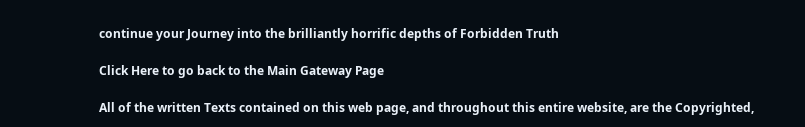continue your Journey into the brilliantly horrific depths of Forbidden Truth

Click Here to go back to the Main Gateway Page

All of the written Texts contained on this web page, and throughout this entire website, are the Copyrighted,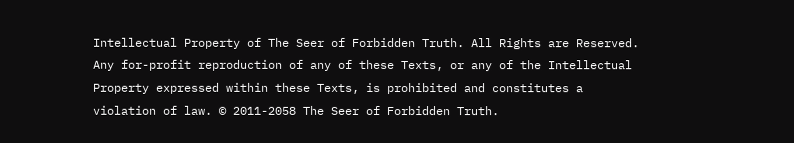Intellectual Property of The Seer of Forbidden Truth. All Rights are Reserved. Any for-profit reproduction of any of these Texts, or any of the Intellectual Property expressed within these Texts, is prohibited and constitutes a violation of law. © 2011-2058 The Seer of Forbidden Truth.